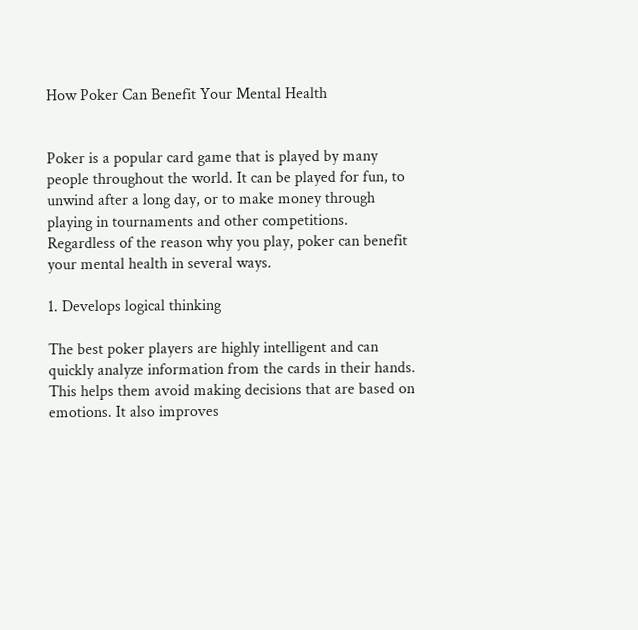How Poker Can Benefit Your Mental Health


Poker is a popular card game that is played by many people throughout the world. It can be played for fun, to unwind after a long day, or to make money through playing in tournaments and other competitions. Regardless of the reason why you play, poker can benefit your mental health in several ways.

1. Develops logical thinking

The best poker players are highly intelligent and can quickly analyze information from the cards in their hands. This helps them avoid making decisions that are based on emotions. It also improves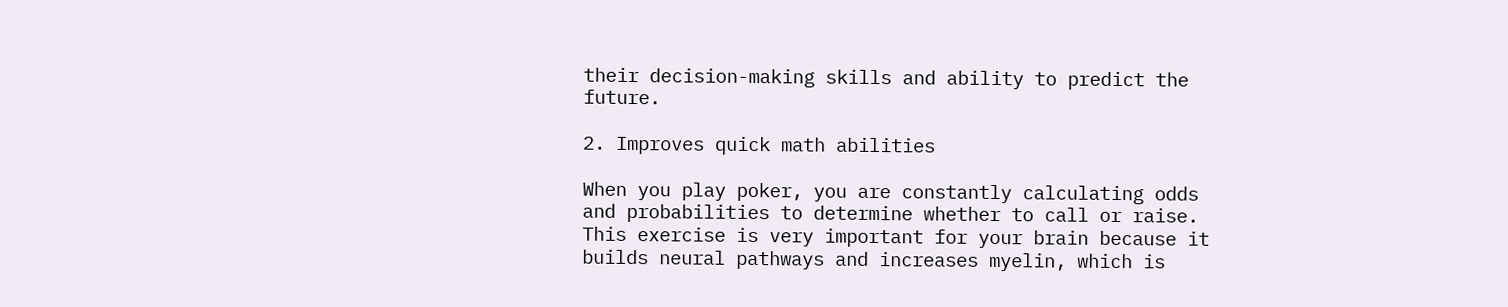their decision-making skills and ability to predict the future.

2. Improves quick math abilities

When you play poker, you are constantly calculating odds and probabilities to determine whether to call or raise. This exercise is very important for your brain because it builds neural pathways and increases myelin, which is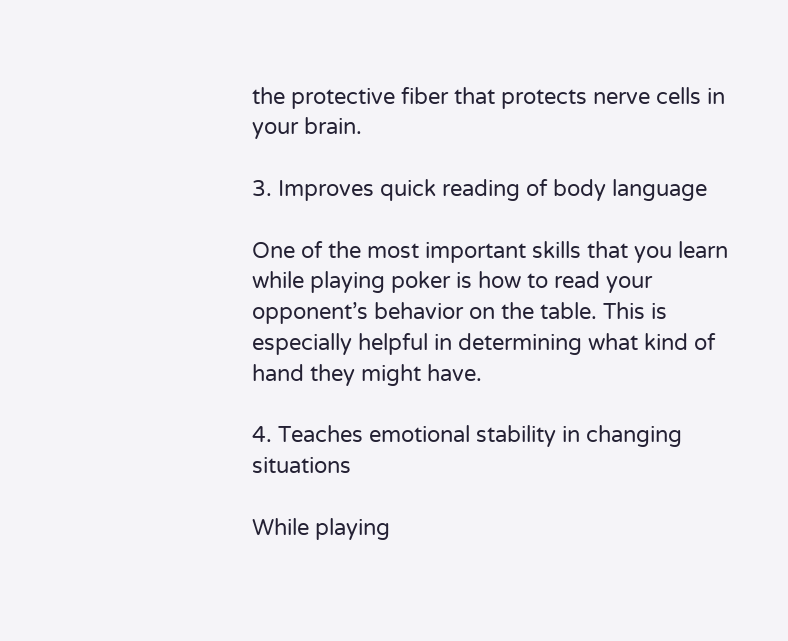the protective fiber that protects nerve cells in your brain.

3. Improves quick reading of body language

One of the most important skills that you learn while playing poker is how to read your opponent’s behavior on the table. This is especially helpful in determining what kind of hand they might have.

4. Teaches emotional stability in changing situations

While playing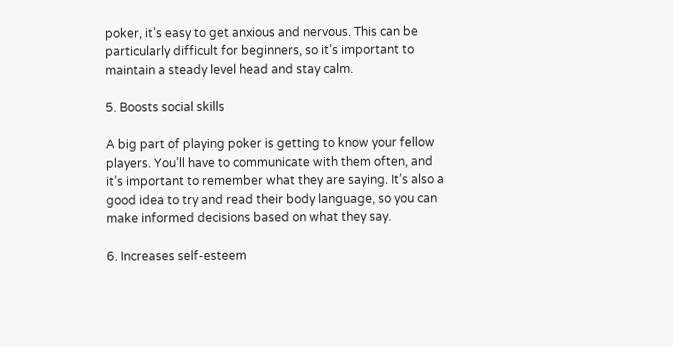poker, it’s easy to get anxious and nervous. This can be particularly difficult for beginners, so it’s important to maintain a steady level head and stay calm.

5. Boosts social skills

A big part of playing poker is getting to know your fellow players. You’ll have to communicate with them often, and it’s important to remember what they are saying. It’s also a good idea to try and read their body language, so you can make informed decisions based on what they say.

6. Increases self-esteem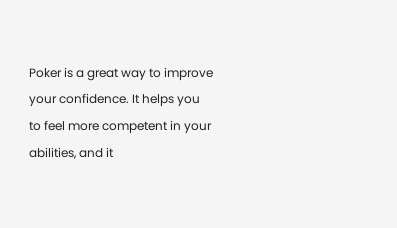Poker is a great way to improve your confidence. It helps you to feel more competent in your abilities, and it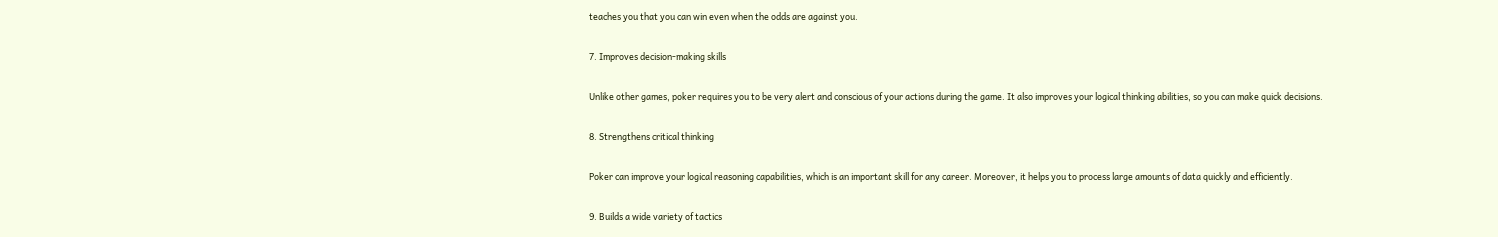teaches you that you can win even when the odds are against you.

7. Improves decision-making skills

Unlike other games, poker requires you to be very alert and conscious of your actions during the game. It also improves your logical thinking abilities, so you can make quick decisions.

8. Strengthens critical thinking

Poker can improve your logical reasoning capabilities, which is an important skill for any career. Moreover, it helps you to process large amounts of data quickly and efficiently.

9. Builds a wide variety of tactics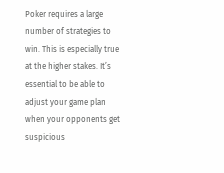Poker requires a large number of strategies to win. This is especially true at the higher stakes. It’s essential to be able to adjust your game plan when your opponents get suspicious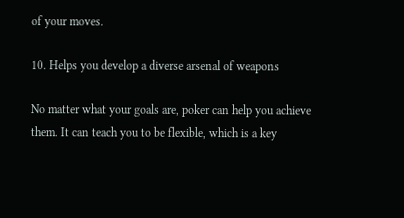of your moves.

10. Helps you develop a diverse arsenal of weapons

No matter what your goals are, poker can help you achieve them. It can teach you to be flexible, which is a key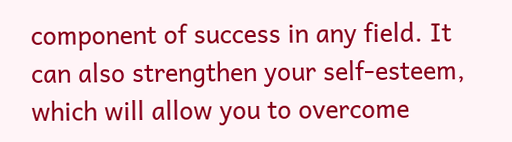component of success in any field. It can also strengthen your self-esteem, which will allow you to overcome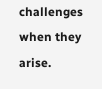challenges when they arise.